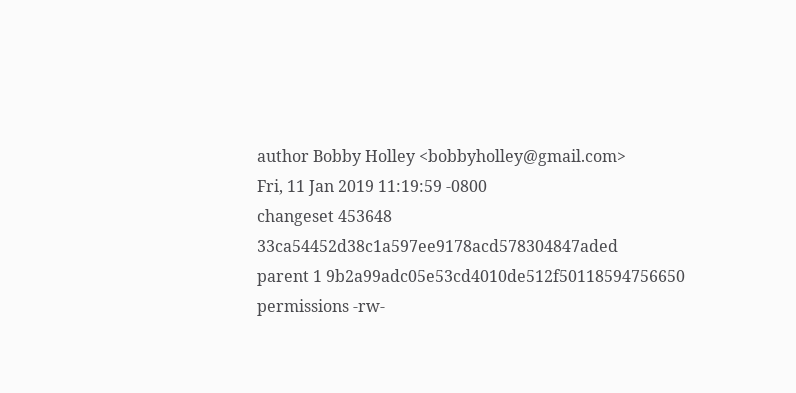author Bobby Holley <bobbyholley@gmail.com>
Fri, 11 Jan 2019 11:19:59 -0800
changeset 453648 33ca54452d38c1a597ee9178acd578304847aded
parent 1 9b2a99adc05e53cd4010de512f50118594756650
permissions -rw-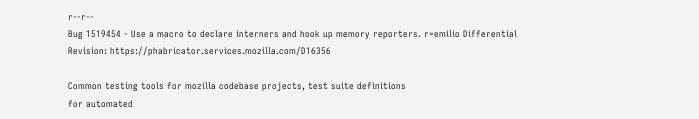r--r--
Bug 1519454 - Use a macro to declare interners and hook up memory reporters. r=emilio Differential Revision: https://phabricator.services.mozilla.com/D16356

Common testing tools for mozilla codebase projects, test suite definitions
for automated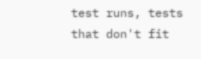test runs, tests that don't fit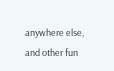anywhere else, and other fun